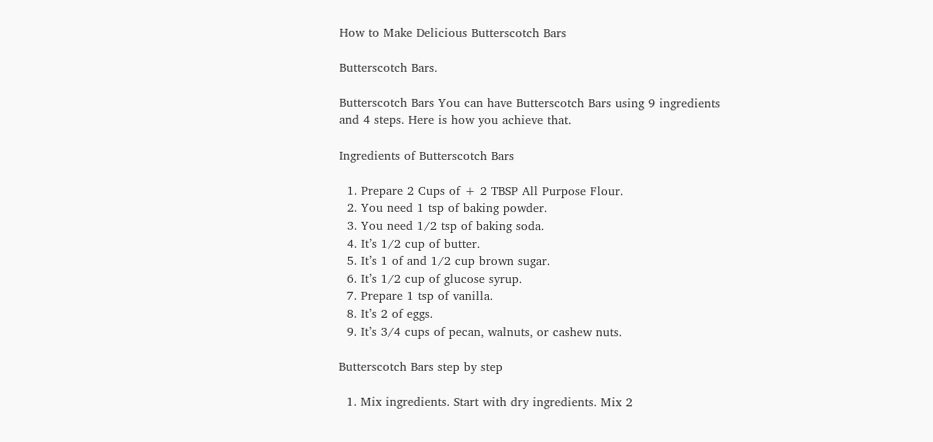How to Make Delicious Butterscotch Bars

Butterscotch Bars.

Butterscotch Bars You can have Butterscotch Bars using 9 ingredients and 4 steps. Here is how you achieve that.

Ingredients of Butterscotch Bars

  1. Prepare 2 Cups of + 2 TBSP All Purpose Flour.
  2. You need 1 tsp of baking powder.
  3. You need 1/2 tsp of baking soda.
  4. It’s 1/2 cup of butter.
  5. It’s 1 of and 1/2 cup brown sugar.
  6. It’s 1/2 cup of glucose syrup.
  7. Prepare 1 tsp of vanilla.
  8. It’s 2 of eggs.
  9. It’s 3/4 cups of pecan, walnuts, or cashew nuts.

Butterscotch Bars step by step

  1. Mix ingredients. Start with dry ingredients. Mix 2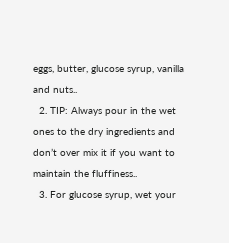eggs, butter, glucose syrup, vanilla and nuts..
  2. TIP: Always pour in the wet ones to the dry ingredients and don’t over mix it if you want to maintain the fluffiness..
  3. For glucose syrup, wet your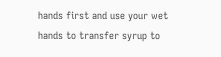hands first and use your wet hands to transfer syrup to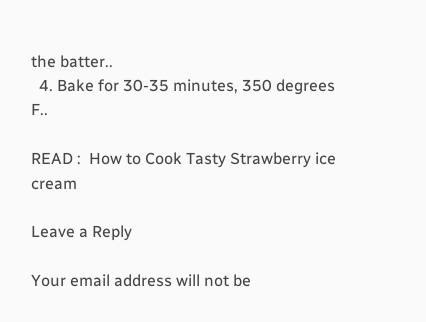the batter..
  4. Bake for 30-35 minutes, 350 degrees F..

READ :  How to Cook Tasty Strawberry ice cream

Leave a Reply

Your email address will not be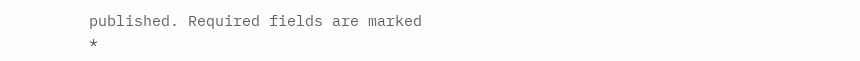published. Required fields are marked *